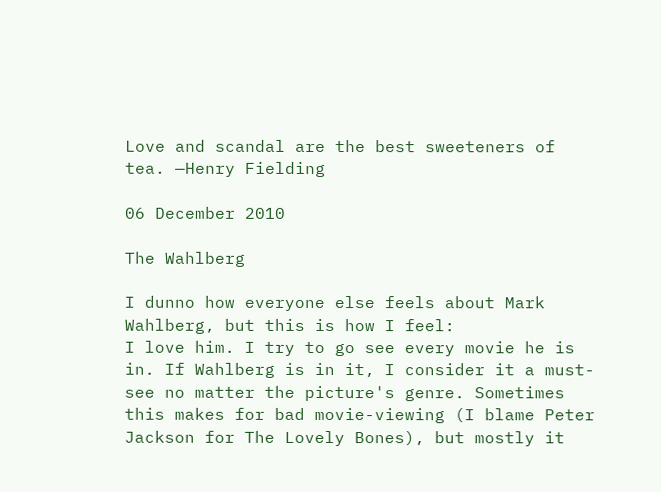Love and scandal are the best sweeteners of tea. —Henry Fielding

06 December 2010

The Wahlberg

I dunno how everyone else feels about Mark Wahlberg, but this is how I feel:
I love him. I try to go see every movie he is in. If Wahlberg is in it, I consider it a must-see no matter the picture's genre. Sometimes this makes for bad movie-viewing (I blame Peter Jackson for The Lovely Bones), but mostly it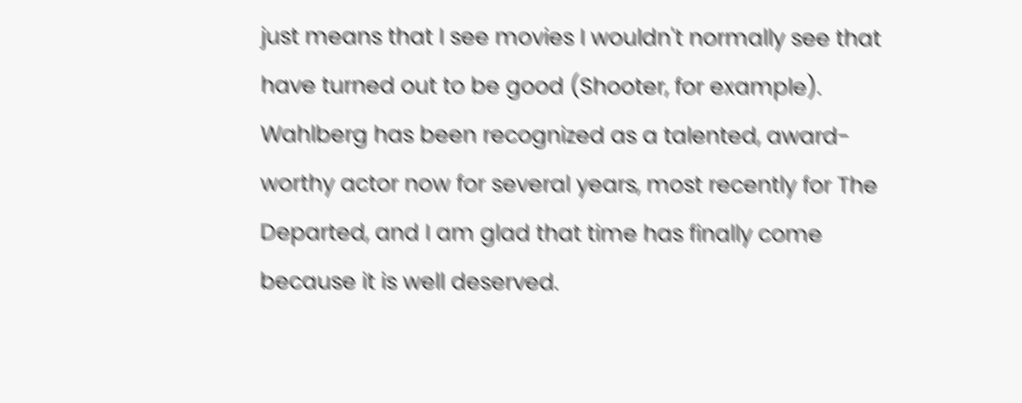just means that I see movies I wouldn't normally see that have turned out to be good (Shooter, for example). Wahlberg has been recognized as a talented, award-worthy actor now for several years, most recently for The Departed, and I am glad that time has finally come because it is well deserved.